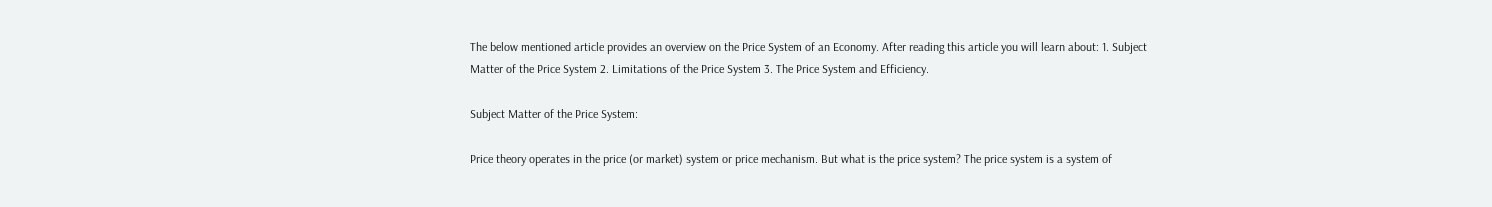The below mentioned article provides an overview on the Price System of an Economy. After reading this article you will learn about: 1. Subject Matter of the Price System 2. Limitations of the Price System 3. The Price System and Efficiency.

Subject Matter of the Price System:

Price theory operates in the price (or market) system or price mechanism. But what is the price system? The price system is a system of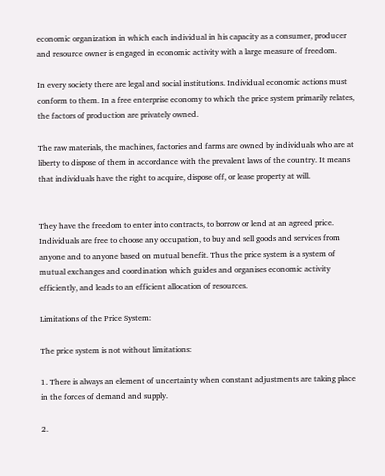economic organization in which each individual in his capacity as a consumer, producer and resource owner is engaged in economic activity with a large measure of freedom.

In every society there are legal and social institutions. Individual economic actions must conform to them. In a free enterprise economy to which the price system primarily relates, the factors of production are privately owned.

The raw materials, the machines, factories and farms are owned by individuals who are at liberty to dispose of them in accordance with the prevalent laws of the country. It means that individuals have the right to acquire, dispose off, or lease property at will.


They have the freedom to enter into contracts, to borrow or lend at an agreed price. Individuals are free to choose any occupation, to buy and sell goods and services from anyone and to anyone based on mutual benefit. Thus the price system is a system of mutual exchanges and coordination which guides and organises economic activity efficiently, and leads to an efficient allocation of resources.

Limitations of the Price System:

The price system is not without limitations:

1. There is always an element of uncertainty when constant adjustments are taking place in the forces of demand and supply.

2.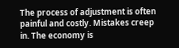The process of adjustment is often painful and costly. Mistakes creep in. The economy is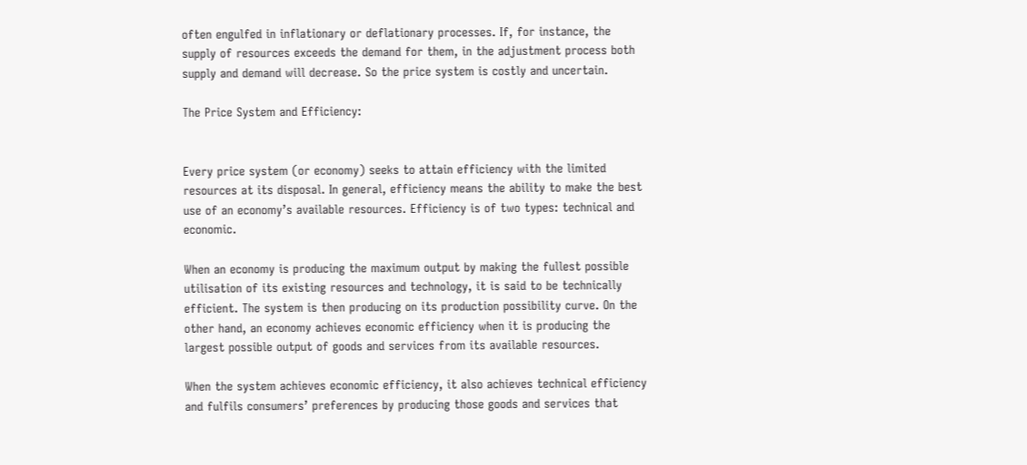often engulfed in inflationary or deflationary processes. If, for instance, the supply of resources exceeds the demand for them, in the adjustment process both supply and demand will decrease. So the price system is costly and uncertain.

The Price System and Efficiency:


Every price system (or economy) seeks to attain efficiency with the limited resources at its disposal. In general, efficiency means the ability to make the best use of an economy’s available resources. Efficiency is of two types: technical and economic.

When an economy is producing the maximum output by making the fullest possible utilisation of its existing resources and technology, it is said to be technically efficient. The system is then producing on its production possibility curve. On the other hand, an economy achieves economic efficiency when it is producing the largest possible output of goods and services from its available resources.

When the system achieves economic efficiency, it also achieves technical efficiency and fulfils consumers’ preferences by producing those goods and services that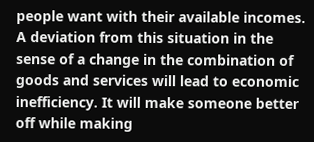people want with their available incomes. A deviation from this situation in the sense of a change in the combination of goods and services will lead to economic inefficiency. It will make someone better off while making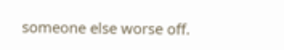someone else worse off.